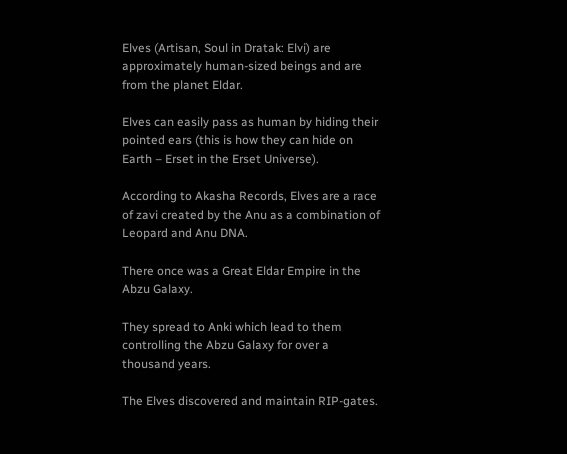Elves (Artisan, Soul in Dratak: Elvi) are approximately human-sized beings and are from the planet Eldar.

Elves can easily pass as human by hiding their pointed ears (this is how they can hide on Earth – Erset in the Erset Universe).

According to Akasha Records, Elves are a race of zavi created by the Anu as a combination of Leopard and Anu DNA.

There once was a Great Eldar Empire in the Abzu Galaxy.

They spread to Anki which lead to them controlling the Abzu Galaxy for over a thousand years.

The Elves discovered and maintain RIP-gates.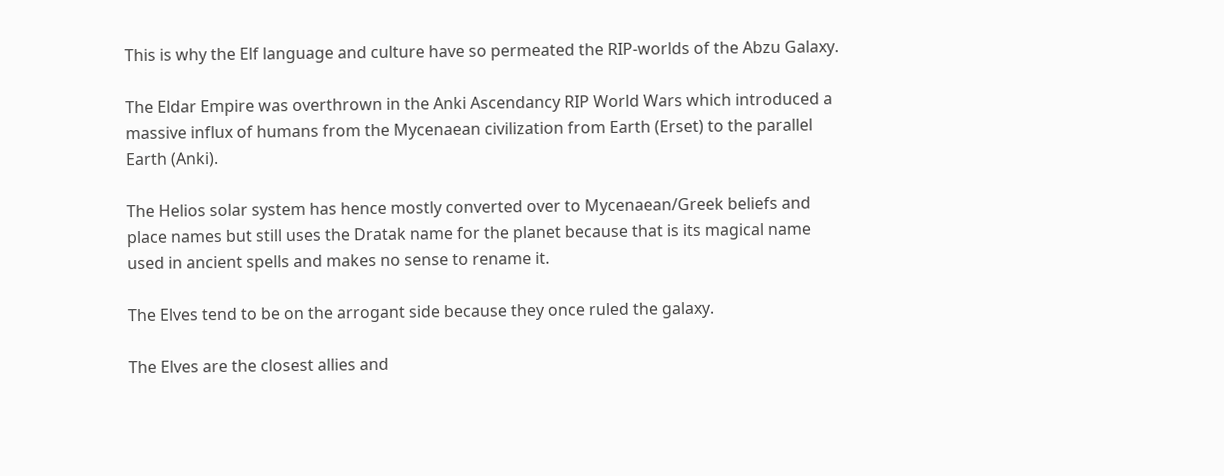This is why the Elf language and culture have so permeated the RIP-worlds of the Abzu Galaxy.

The Eldar Empire was overthrown in the Anki Ascendancy RIP World Wars which introduced a massive influx of humans from the Mycenaean civilization from Earth (Erset) to the parallel Earth (Anki).

The Helios solar system has hence mostly converted over to Mycenaean/Greek beliefs and place names but still uses the Dratak name for the planet because that is its magical name used in ancient spells and makes no sense to rename it.

The Elves tend to be on the arrogant side because they once ruled the galaxy.

The Elves are the closest allies and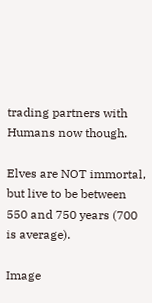trading partners with Humans now though.

Elves are NOT immortal, but live to be between 550 and 750 years (700 is average).

Image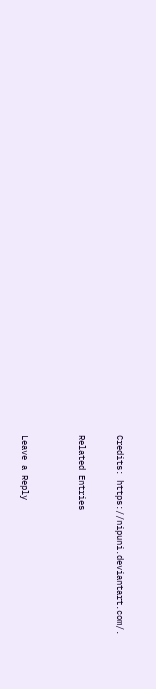Credits: https://nipuni.deviantart.com/.

Related Entries


Leave a Reply